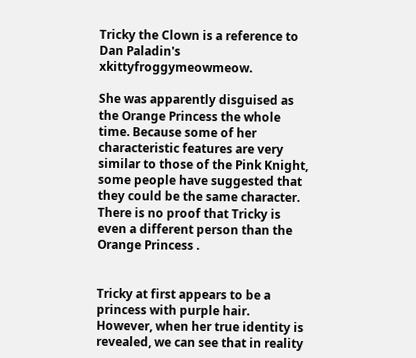Tricky the Clown is a reference to Dan Paladin's xkittyfroggymeowmeow.

She was apparently disguised as the Orange Princess the whole time. Because some of her characteristic features are very similar to those of the Pink Knight, some people have suggested that they could be the same character. There is no proof that Tricky is even a different person than the Orange Princess .


Tricky at first appears to be a princess with purple hair. However, when her true identity is revealed, we can see that in reality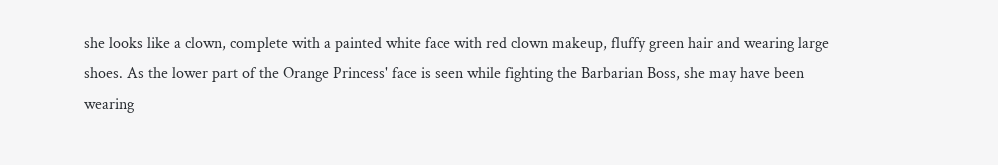she looks like a clown, complete with a painted white face with red clown makeup, fluffy green hair and wearing large shoes. As the lower part of the Orange Princess' face is seen while fighting the Barbarian Boss, she may have been wearing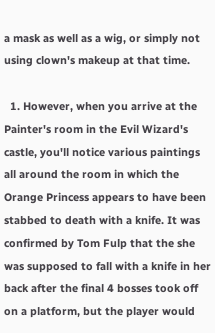a mask as well as a wig, or simply not using clown's makeup at that time.

  1. However, when you arrive at the Painter's room in the Evil Wizard's castle, you'll notice various paintings all around the room in which the Orange Princess appears to have been stabbed to death with a knife. It was confirmed by Tom Fulp that the she was supposed to fall with a knife in her back after the final 4 bosses took off on a platform, but the player would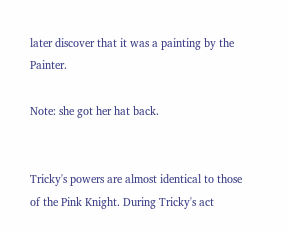later discover that it was a painting by the Painter.

Note: she got her hat back.


Tricky's powers are almost identical to those of the Pink Knight. During Tricky's act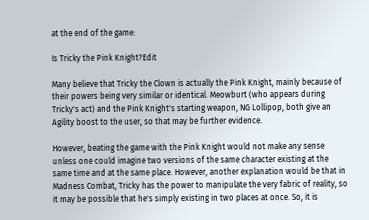at the end of the game:

Is Tricky the Pink Knight?Edit

Many believe that Tricky the Clown is actually the Pink Knight, mainly because of their powers being very similar or identical. Meowburt (who appears during Tricky's act) and the Pink Knight's starting weapon, NG Lollipop, both give an Agility boost to the user, so that may be further evidence.

However, beating the game with the Pink Knight would not make any sense unless one could imagine two versions of the same character existing at the same time and at the same place. However, another explanation would be that in Madness Combat, Tricky has the power to manipulate the very fabric of reality, so it may be possible that he's simply existing in two places at once. So, it is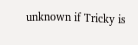unknown if Tricky is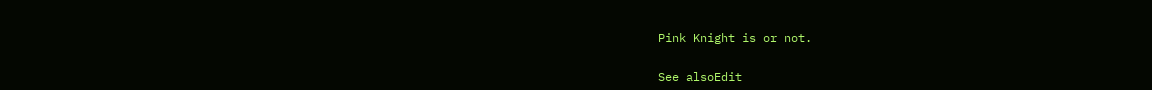Pink Knight is or not.


See alsoEdit